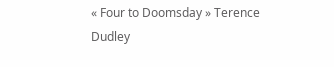« Four to Doomsday » Terence Dudley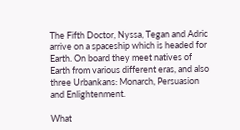The Fifth Doctor, Nyssa, Tegan and Adric arrive on a spaceship which is headed for Earth. On board they meet natives of Earth from various different eras, and also three Urbankans: Monarch, Persuasion and Enlightenment.

What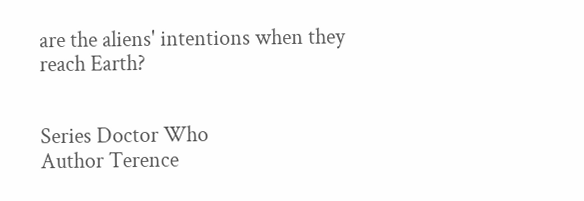are the aliens' intentions when they reach Earth?


Series Doctor Who
Author Terence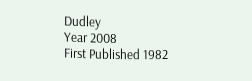Dudley
Year 2008
First Published 1982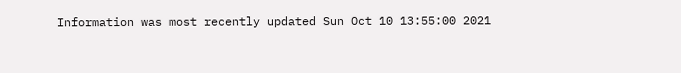Information was most recently updated Sun Oct 10 13:55:00 2021